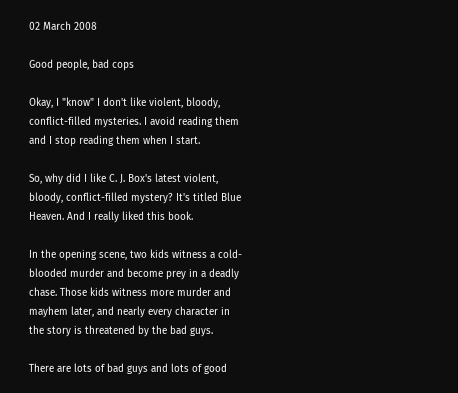02 March 2008

Good people, bad cops

Okay, I "know" I don't like violent, bloody, conflict-filled mysteries. I avoid reading them and I stop reading them when I start.

So, why did I like C. J. Box's latest violent, bloody, conflict-filled mystery? It's titled Blue Heaven. And I really liked this book.

In the opening scene, two kids witness a cold-blooded murder and become prey in a deadly chase. Those kids witness more murder and mayhem later, and nearly every character in the story is threatened by the bad guys.

There are lots of bad guys and lots of good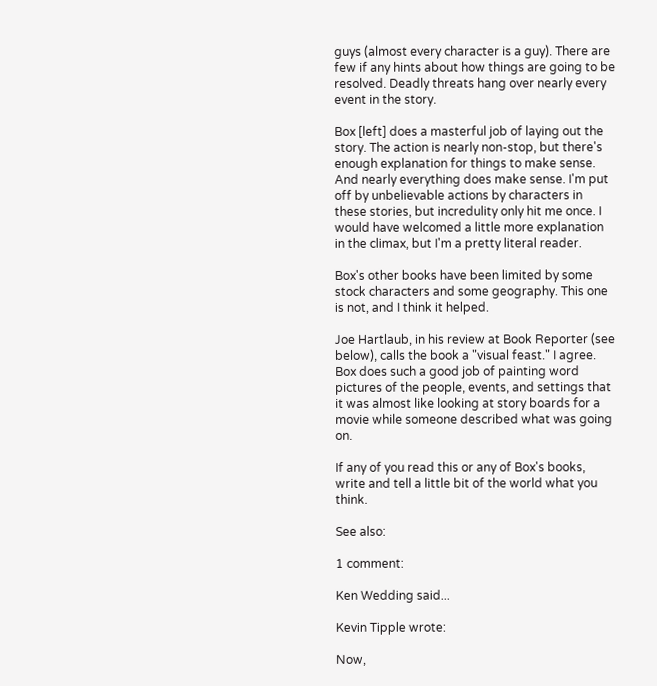guys (almost every character is a guy). There are few if any hints about how things are going to be resolved. Deadly threats hang over nearly every event in the story.

Box [left] does a masterful job of laying out the story. The action is nearly non-stop, but there's enough explanation for things to make sense. And nearly everything does make sense. I'm put off by unbelievable actions by characters in these stories, but incredulity only hit me once. I would have welcomed a little more explanation in the climax, but I'm a pretty literal reader.

Box's other books have been limited by some stock characters and some geography. This one is not, and I think it helped.

Joe Hartlaub, in his review at Book Reporter (see below), calls the book a "visual feast." I agree. Box does such a good job of painting word pictures of the people, events, and settings that it was almost like looking at story boards for a movie while someone described what was going on.

If any of you read this or any of Box's books, write and tell a little bit of the world what you think.

See also:

1 comment:

Ken Wedding said...

Kevin Tipple wrote:

Now,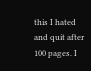this I hated and quit after 100 pages. I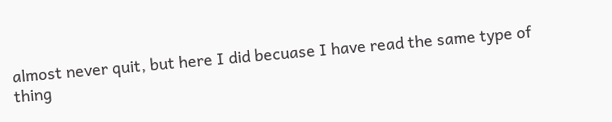almost never quit, but here I did becuase I have read the same type of thing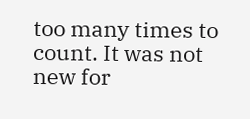too many times to count. It was not new for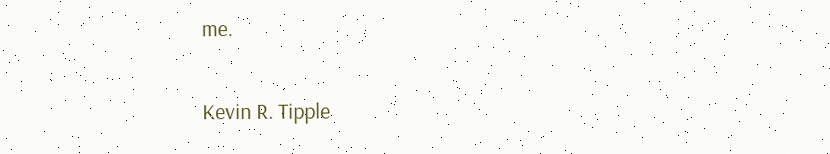me.

Kevin R. Tipple